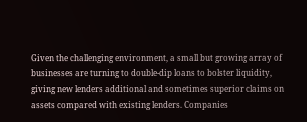Given the challenging environment, a small but growing array of businesses are turning to double-dip loans to bolster liquidity, giving new lenders additional and sometimes superior claims on assets compared with existing lenders. Companies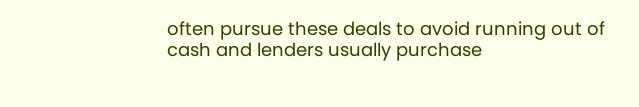often pursue these deals to avoid running out of cash and lenders usually purchase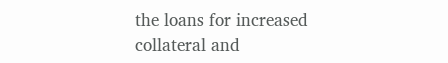the loans for increased collateral and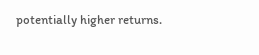potentially higher returns.